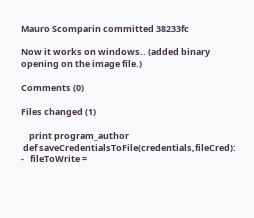Mauro Scomparin committed 38233fc

Now it works on windows.. (added binary opening on the image file.)

Comments (0)

Files changed (1)

    print program_author
 def saveCredentialsToFile(credentials,fileCred):
-   fileToWrite =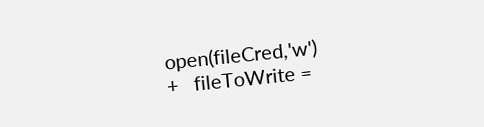open(fileCred,'w')
+   fileToWrite =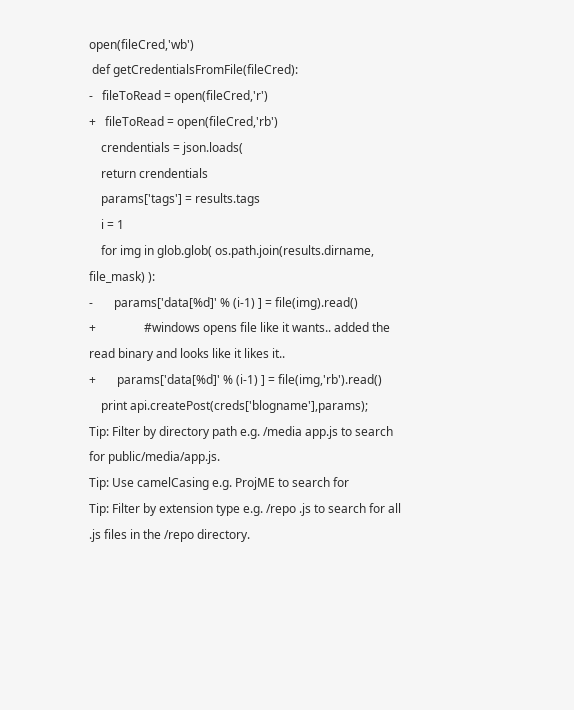open(fileCred,'wb')
 def getCredentialsFromFile(fileCred):
-   fileToRead = open(fileCred,'r')
+   fileToRead = open(fileCred,'rb')
    crendentials = json.loads(
    return crendentials
    params['tags'] = results.tags
    i = 1
    for img in glob.glob( os.path.join(results.dirname, file_mask) ):
-       params['data[%d]' % (i-1) ] = file(img).read()
+                #windows opens file like it wants.. added the read binary and looks like it likes it..
+       params['data[%d]' % (i-1) ] = file(img,'rb').read()
    print api.createPost(creds['blogname'],params);
Tip: Filter by directory path e.g. /media app.js to search for public/media/app.js.
Tip: Use camelCasing e.g. ProjME to search for
Tip: Filter by extension type e.g. /repo .js to search for all .js files in the /repo directory.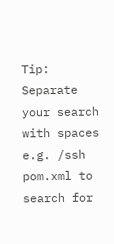Tip: Separate your search with spaces e.g. /ssh pom.xml to search for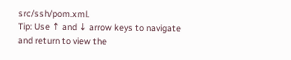src/ssh/pom.xml.
Tip: Use ↑ and ↓ arrow keys to navigate and return to view the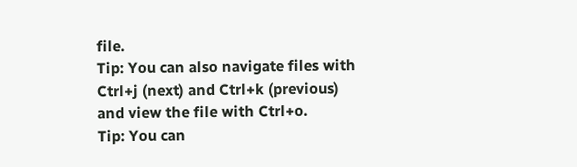file.
Tip: You can also navigate files with Ctrl+j (next) and Ctrl+k (previous) and view the file with Ctrl+o.
Tip: You can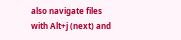also navigate files with Alt+j (next) and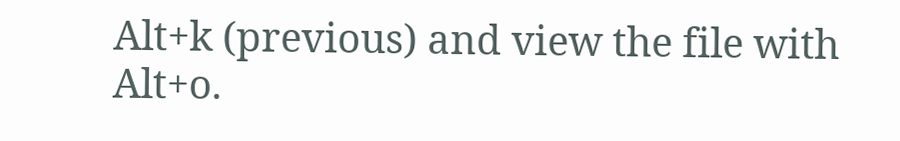Alt+k (previous) and view the file with Alt+o.